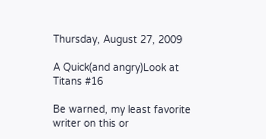Thursday, August 27, 2009

A Quick(and angry)Look at Titans #16

Be warned, my least favorite writer on this or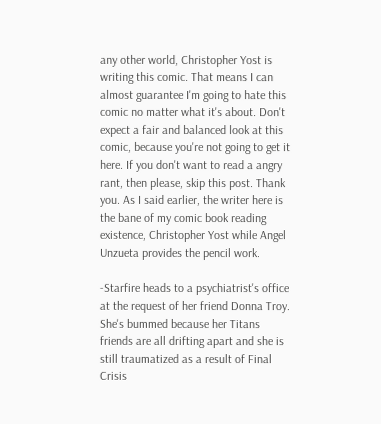any other world, Christopher Yost is writing this comic. That means I can almost guarantee I'm going to hate this comic no matter what it's about. Don't expect a fair and balanced look at this comic, because you're not going to get it here. If you don't want to read a angry rant, then please, skip this post. Thank you. As I said earlier, the writer here is the bane of my comic book reading existence, Christopher Yost while Angel Unzueta provides the pencil work.

-Starfire heads to a psychiatrist's office at the request of her friend Donna Troy. She's bummed because her Titans friends are all drifting apart and she is still traumatized as a result of Final Crisis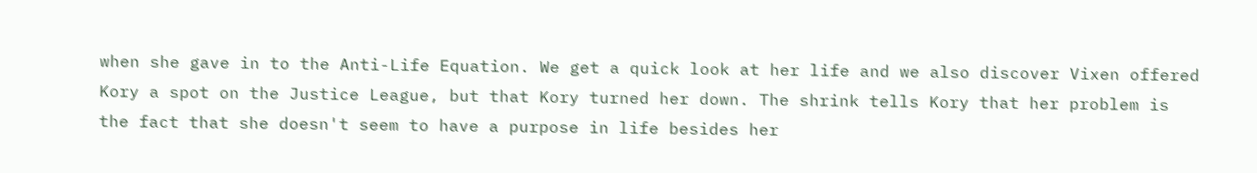when she gave in to the Anti-Life Equation. We get a quick look at her life and we also discover Vixen offered Kory a spot on the Justice League, but that Kory turned her down. The shrink tells Kory that her problem is the fact that she doesn't seem to have a purpose in life besides her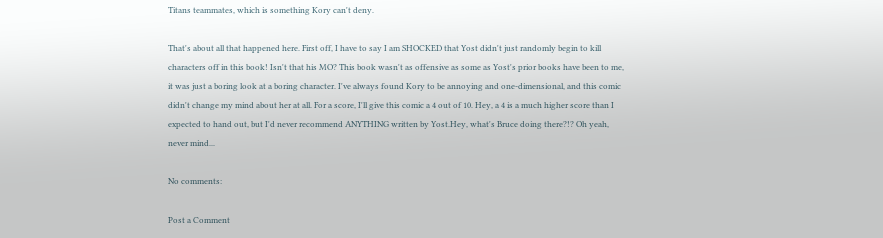Titans teammates, which is something Kory can't deny.

That's about all that happened here. First off, I have to say I am SHOCKED that Yost didn't just randomly begin to kill characters off in this book! Isn't that his MO? This book wasn't as offensive as some as Yost's prior books have been to me, it was just a boring look at a boring character. I've always found Kory to be annoying and one-dimensional, and this comic didn't change my mind about her at all. For a score, I'll give this comic a 4 out of 10. Hey, a 4 is a much higher score than I expected to hand out, but I'd never recommend ANYTHING written by Yost.Hey, what's Bruce doing there?!? Oh yeah, never mind...

No comments:

Post a Comment